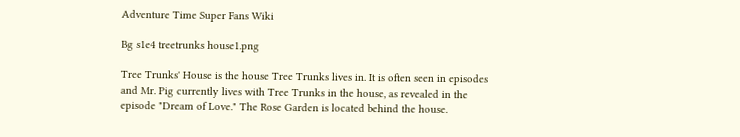Adventure Time Super Fans Wiki

Bg s1e4 treetrunks house1.png

Tree Trunks' House is the house Tree Trunks lives in. It is often seen in episodes and Mr. Pig currently lives with Tree Trunks in the house, as revealed in the episode "Dream of Love." The Rose Garden is located behind the house.